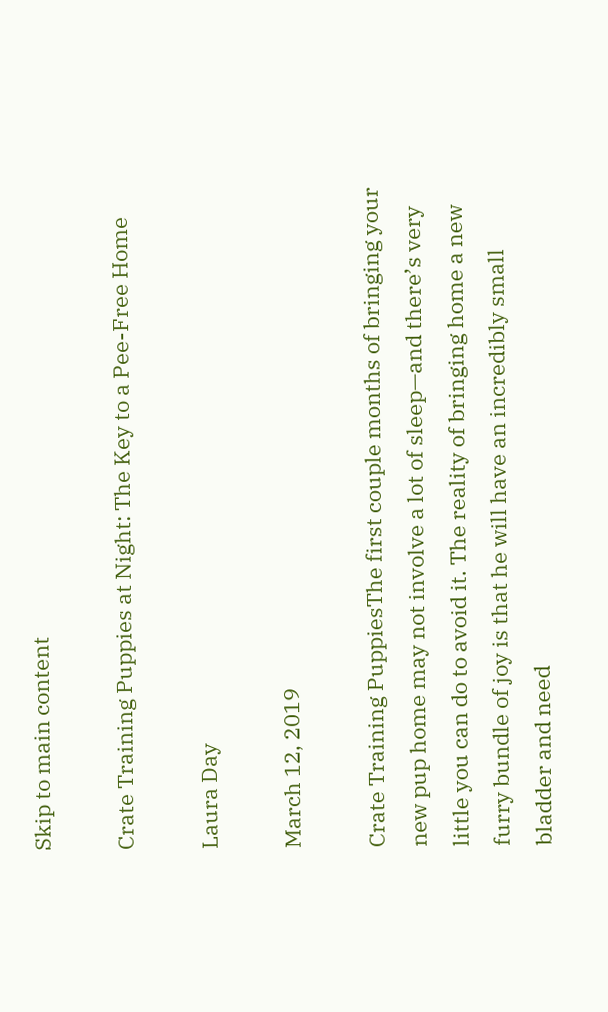Skip to main content

Crate Training Puppies at Night: The Key to a Pee-Free Home

Laura Day

March 12, 2019

Crate Training PuppiesThe first couple months of bringing your new pup home may not involve a lot of sleep—and there’s very little you can do to avoid it. The reality of bringing home a new furry bundle of joy is that he will have an incredibly small bladder and need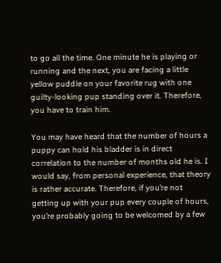to go all the time. One minute he is playing or running and the next, you are facing a little yellow puddle on your favorite rug with one guilty-looking pup standing over it. Therefore, you have to train him.

You may have heard that the number of hours a puppy can hold his bladder is in direct correlation to the number of months old he is. I would say, from personal experience, that theory is rather accurate. Therefore, if you’re not getting up with your pup every couple of hours, you’re probably going to be welcomed by a few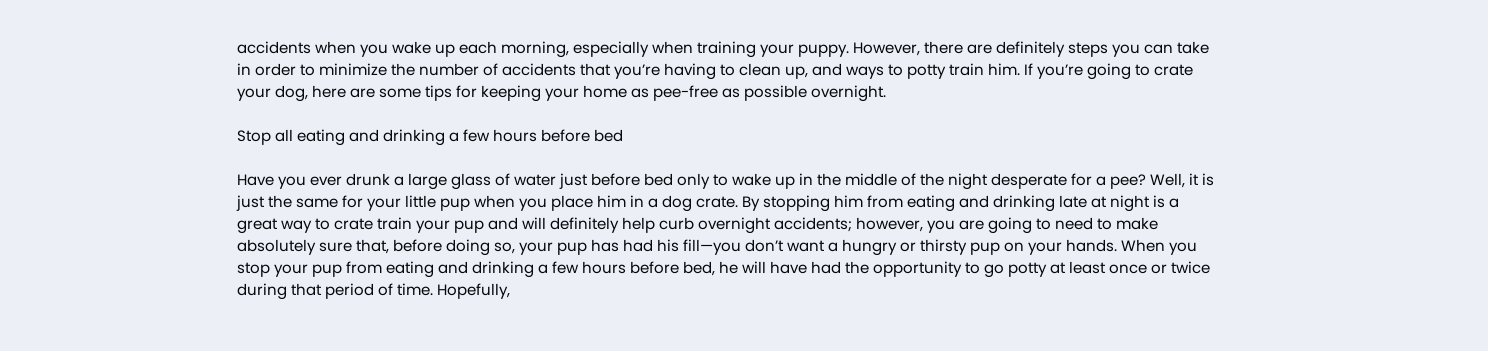accidents when you wake up each morning, especially when training your puppy. However, there are definitely steps you can take in order to minimize the number of accidents that you’re having to clean up, and ways to potty train him. If you’re going to crate your dog, here are some tips for keeping your home as pee-free as possible overnight.

Stop all eating and drinking a few hours before bed

Have you ever drunk a large glass of water just before bed only to wake up in the middle of the night desperate for a pee? Well, it is just the same for your little pup when you place him in a dog crate. By stopping him from eating and drinking late at night is a great way to crate train your pup and will definitely help curb overnight accidents; however, you are going to need to make absolutely sure that, before doing so, your pup has had his fill—you don’t want a hungry or thirsty pup on your hands. When you stop your pup from eating and drinking a few hours before bed, he will have had the opportunity to go potty at least once or twice during that period of time. Hopefully,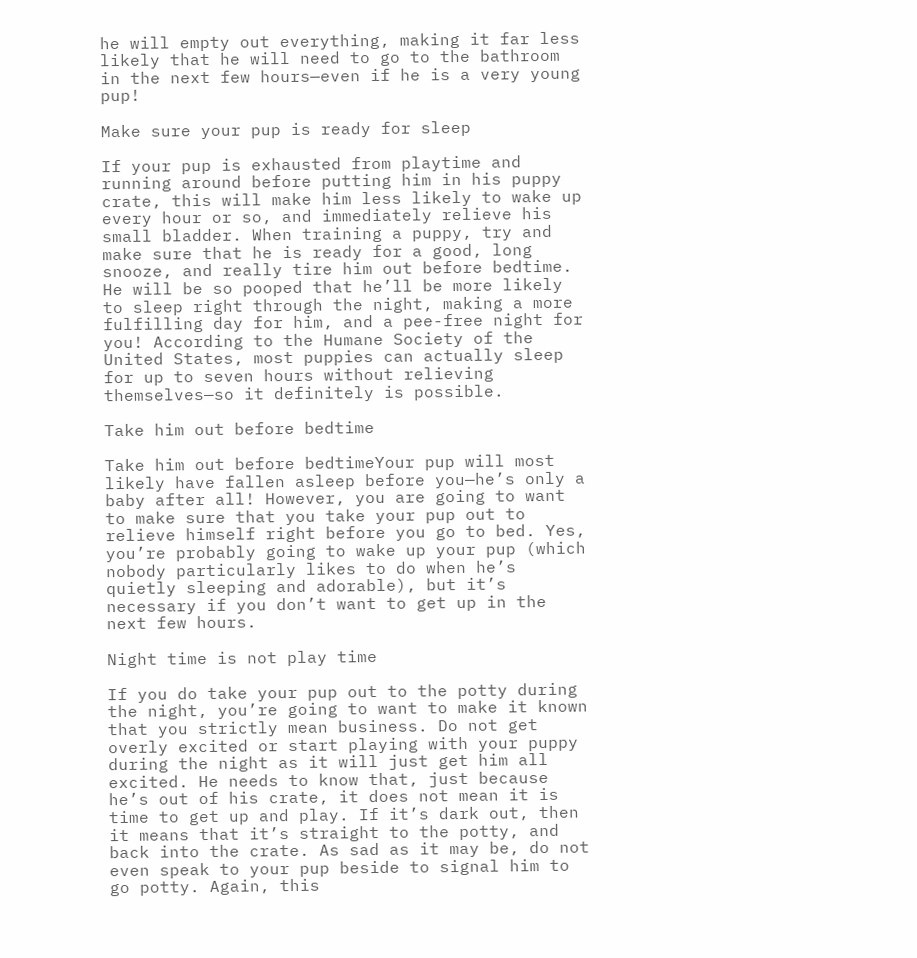he will empty out everything, making it far less likely that he will need to go to the bathroom in the next few hours—even if he is a very young pup!

Make sure your pup is ready for sleep

If your pup is exhausted from playtime and running around before putting him in his puppy crate, this will make him less likely to wake up every hour or so, and immediately relieve his small bladder. When training a puppy, try and make sure that he is ready for a good, long snooze, and really tire him out before bedtime. He will be so pooped that he’ll be more likely to sleep right through the night, making a more fulfilling day for him, and a pee-free night for you! According to the Humane Society of the United States, most puppies can actually sleep for up to seven hours without relieving themselves—so it definitely is possible.

Take him out before bedtime

Take him out before bedtimeYour pup will most likely have fallen asleep before you—he’s only a baby after all! However, you are going to want to make sure that you take your pup out to relieve himself right before you go to bed. Yes, you’re probably going to wake up your pup (which nobody particularly likes to do when he’s quietly sleeping and adorable), but it’s necessary if you don’t want to get up in the next few hours.

Night time is not play time

If you do take your pup out to the potty during the night, you’re going to want to make it known that you strictly mean business. Do not get overly excited or start playing with your puppy during the night as it will just get him all excited. He needs to know that, just because he’s out of his crate, it does not mean it is time to get up and play. If it’s dark out, then it means that it’s straight to the potty, and back into the crate. As sad as it may be, do not even speak to your pup beside to signal him to go potty. Again, this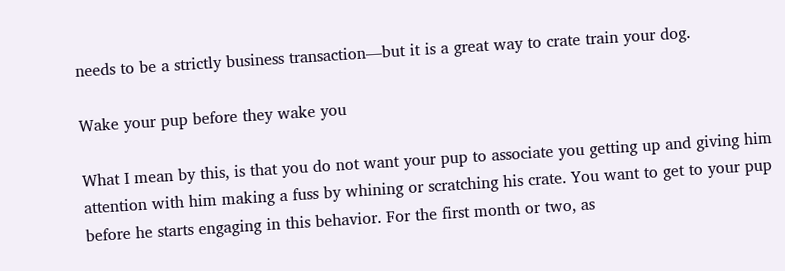needs to be a strictly business transaction—but it is a great way to crate train your dog.

Wake your pup before they wake you

What I mean by this, is that you do not want your pup to associate you getting up and giving him attention with him making a fuss by whining or scratching his crate. You want to get to your pup before he starts engaging in this behavior. For the first month or two, as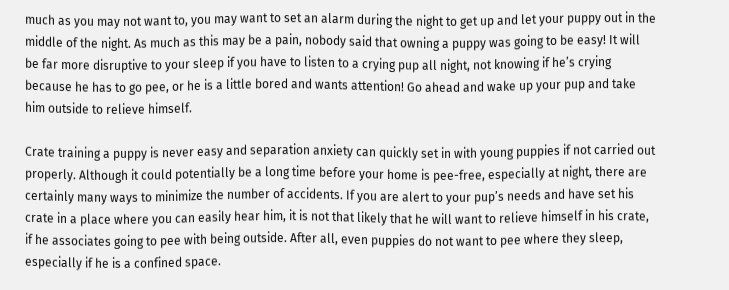much as you may not want to, you may want to set an alarm during the night to get up and let your puppy out in the middle of the night. As much as this may be a pain, nobody said that owning a puppy was going to be easy! It will be far more disruptive to your sleep if you have to listen to a crying pup all night, not knowing if he’s crying because he has to go pee, or he is a little bored and wants attention! Go ahead and wake up your pup and take him outside to relieve himself.

Crate training a puppy is never easy and separation anxiety can quickly set in with young puppies if not carried out properly. Although it could potentially be a long time before your home is pee-free, especially at night, there are certainly many ways to minimize the number of accidents. If you are alert to your pup’s needs and have set his crate in a place where you can easily hear him, it is not that likely that he will want to relieve himself in his crate, if he associates going to pee with being outside. After all, even puppies do not want to pee where they sleep, especially if he is a confined space.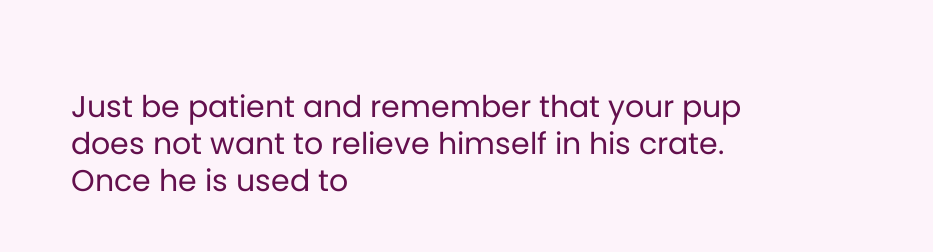Just be patient and remember that your pup does not want to relieve himself in his crate. Once he is used to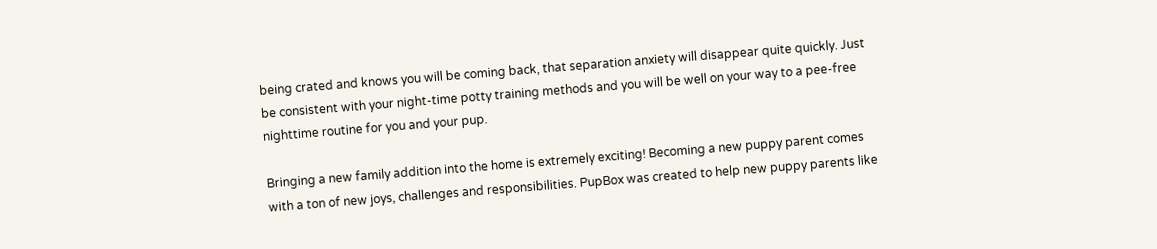being crated and knows you will be coming back, that separation anxiety will disappear quite quickly. Just be consistent with your night-time potty training methods and you will be well on your way to a pee-free nighttime routine for you and your pup.

Bringing a new family addition into the home is extremely exciting! Becoming a new puppy parent comes with a ton of new joys, challenges and responsibilities. PupBox was created to help new puppy parents like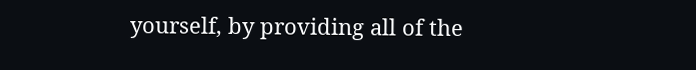yourself, by providing all of the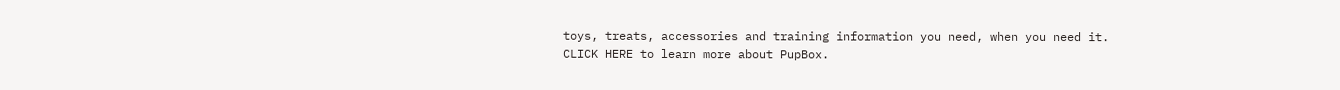toys, treats, accessories and training information you need, when you need it. CLICK HERE to learn more about PupBox.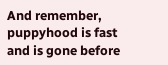And remember, puppyhood is fast and is gone before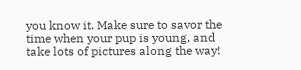you know it. Make sure to savor the time when your pup is young, and take lots of pictures along the way!